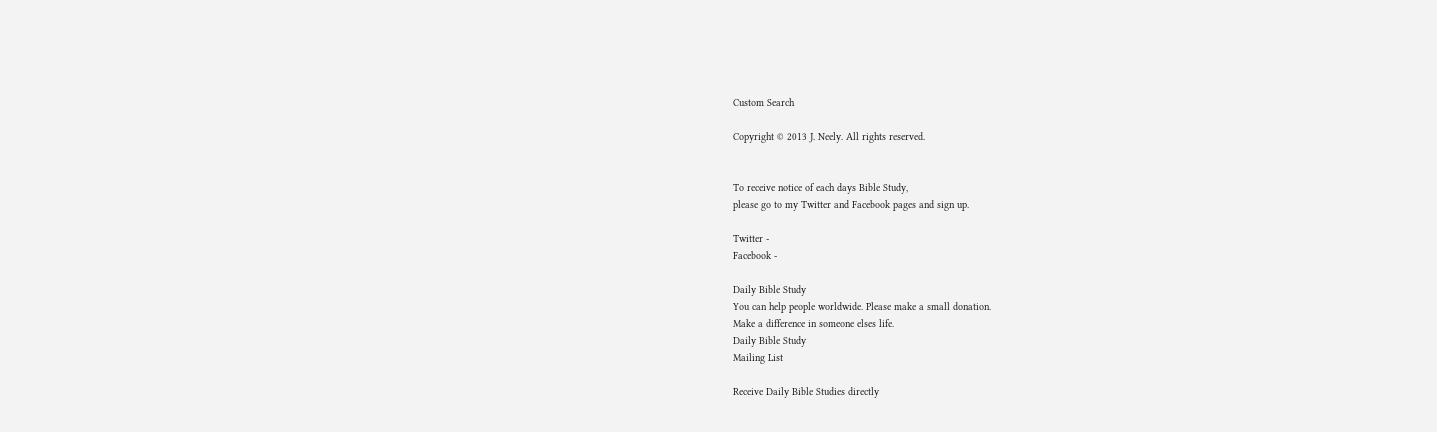Custom Search

Copyright © 2013 J. Neely. All rights reserved.


To receive notice of each days Bible Study,
please go to my Twitter and Facebook pages and sign up.

Twitter -
Facebook -

Daily Bible Study
You can help people worldwide. Please make a small donation.
Make a difference in someone elses life.
Daily Bible Study
Mailing List

Receive Daily Bible Studies directly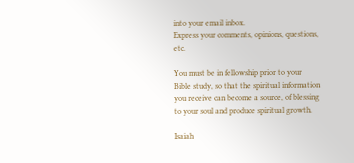into your email inbox.
Express your comments, opinions, questions, etc.

You must be in fellowship prior to your Bible study, so that the spiritual information you receive can become a source, of blessing to your soul and produce spiritual growth.

Isaiah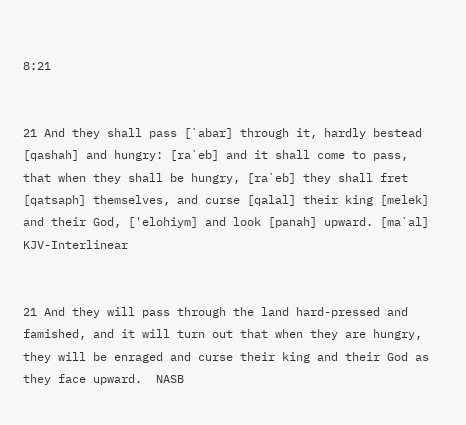8:21


21 And they shall pass [`abar] through it, hardly bestead [qashah] and hungry: [ra`eb] and it shall come to pass, that when they shall be hungry, [ra`eb] they shall fret [qatsaph] themselves, and curse [qalal] their king [melek] and their God, ['elohiym] and look [panah] upward. [ma`al]  KJV-Interlinear


21 And they will pass through the land hard-pressed and famished, and it will turn out that when they are hungry, they will be enraged and curse their king and their God as they face upward.  NASB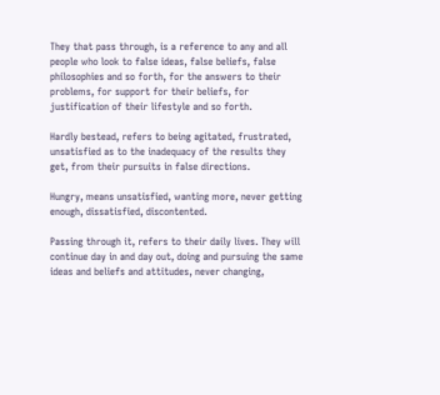They that pass through, is a reference to any and all people who look to false ideas, false beliefs, false philosophies and so forth, for the answers to their problems, for support for their beliefs, for justification of their lifestyle and so forth.

Hardly bestead, refers to being agitated, frustrated, unsatisfied as to the inadequacy of the results they get, from their pursuits in false directions.

Hungry, means unsatisfied, wanting more, never getting enough, dissatisfied, discontented.

Passing through it, refers to their daily lives. They will continue day in and day out, doing and pursuing the same ideas and beliefs and attitudes, never changing,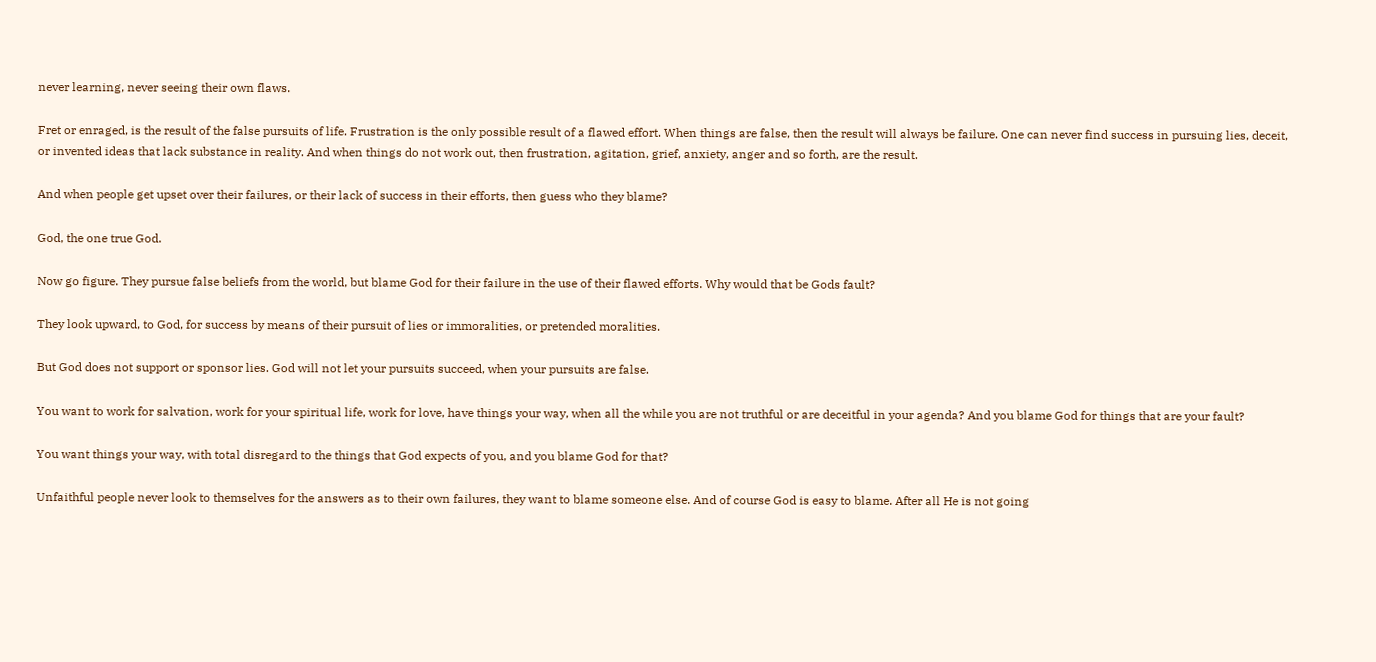never learning, never seeing their own flaws.

Fret or enraged, is the result of the false pursuits of life. Frustration is the only possible result of a flawed effort. When things are false, then the result will always be failure. One can never find success in pursuing lies, deceit, or invented ideas that lack substance in reality. And when things do not work out, then frustration, agitation, grief, anxiety, anger and so forth, are the result.

And when people get upset over their failures, or their lack of success in their efforts, then guess who they blame?

God, the one true God.

Now go figure. They pursue false beliefs from the world, but blame God for their failure in the use of their flawed efforts. Why would that be Gods fault?

They look upward, to God, for success by means of their pursuit of lies or immoralities, or pretended moralities.

But God does not support or sponsor lies. God will not let your pursuits succeed, when your pursuits are false.

You want to work for salvation, work for your spiritual life, work for love, have things your way, when all the while you are not truthful or are deceitful in your agenda? And you blame God for things that are your fault?

You want things your way, with total disregard to the things that God expects of you, and you blame God for that?

Unfaithful people never look to themselves for the answers as to their own failures, they want to blame someone else. And of course God is easy to blame. After all He is not going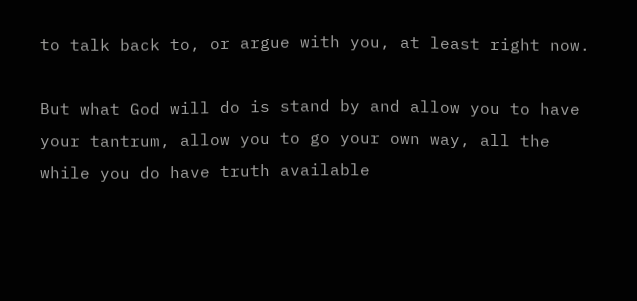to talk back to, or argue with you, at least right now.

But what God will do is stand by and allow you to have your tantrum, allow you to go your own way, all the while you do have truth available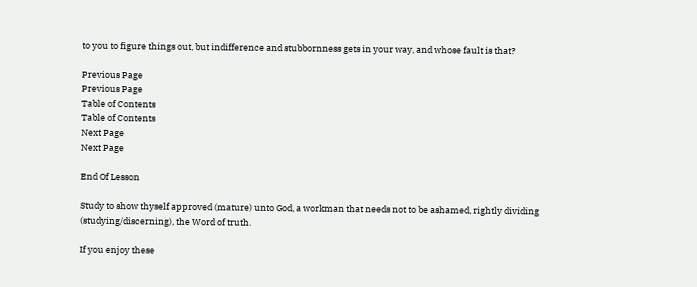to you to figure things out, but indifference and stubbornness gets in your way, and whose fault is that?

Previous Page
Previous Page
Table of Contents
Table of Contents
Next Page
Next Page

End Of Lesson

Study to show thyself approved (mature) unto God, a workman that needs not to be ashamed, rightly dividing (studying/discerning), the Word of truth.

If you enjoy these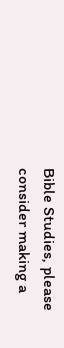Bible Studies, please consider making a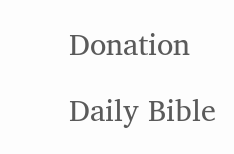Donation

Daily Bible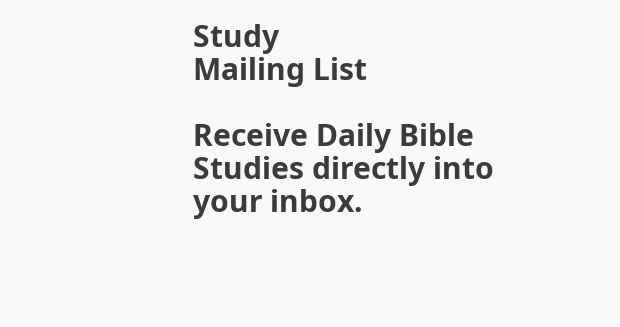Study
Mailing List

Receive Daily Bible Studies directly into your inbox.